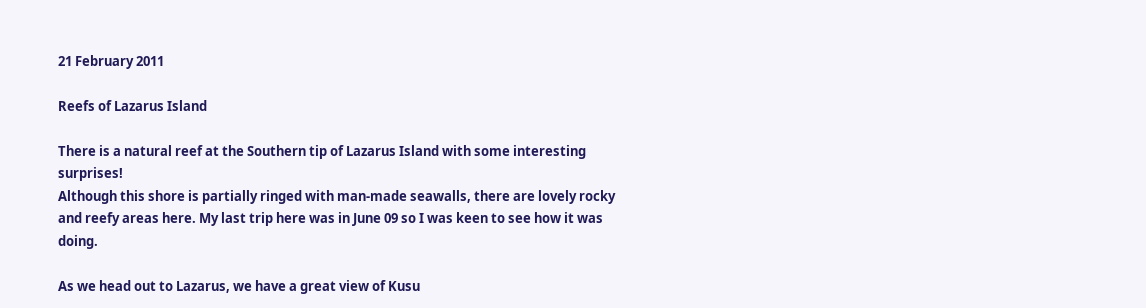21 February 2011

Reefs of Lazarus Island

There is a natural reef at the Southern tip of Lazarus Island with some interesting surprises!
Although this shore is partially ringed with man-made seawalls, there are lovely rocky and reefy areas here. My last trip here was in June 09 so I was keen to see how it was doing.

As we head out to Lazarus, we have a great view of Kusu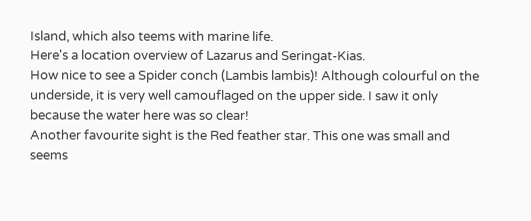Island, which also teems with marine life.
Here's a location overview of Lazarus and Seringat-Kias.
How nice to see a Spider conch (Lambis lambis)! Although colourful on the underside, it is very well camouflaged on the upper side. I saw it only because the water here was so clear!
Another favourite sight is the Red feather star. This one was small and seems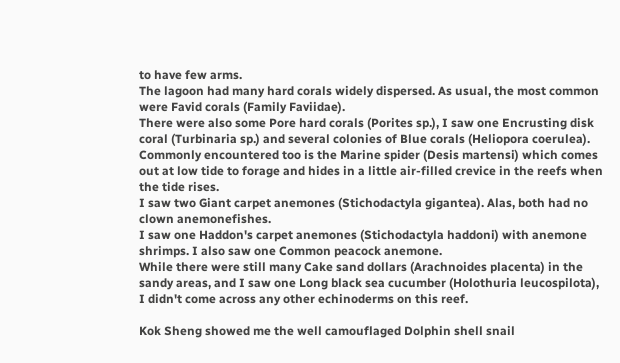to have few arms.
The lagoon had many hard corals widely dispersed. As usual, the most common were Favid corals (Family Faviidae).
There were also some Pore hard corals (Porites sp.), I saw one Encrusting disk coral (Turbinaria sp.) and several colonies of Blue corals (Heliopora coerulea).
Commonly encountered too is the Marine spider (Desis martensi) which comes out at low tide to forage and hides in a little air-filled crevice in the reefs when the tide rises.
I saw two Giant carpet anemones (Stichodactyla gigantea). Alas, both had no clown anemonefishes.
I saw one Haddon's carpet anemones (Stichodactyla haddoni) with anemone shrimps. I also saw one Common peacock anemone.
While there were still many Cake sand dollars (Arachnoides placenta) in the sandy areas, and I saw one Long black sea cucumber (Holothuria leucospilota), I didn't come across any other echinoderms on this reef.

Kok Sheng showed me the well camouflaged Dolphin shell snail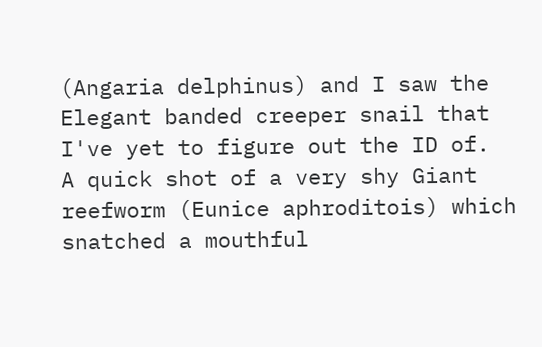(Angaria delphinus) and I saw the Elegant banded creeper snail that I've yet to figure out the ID of.
A quick shot of a very shy Giant reefworm (Eunice aphroditois) which snatched a mouthful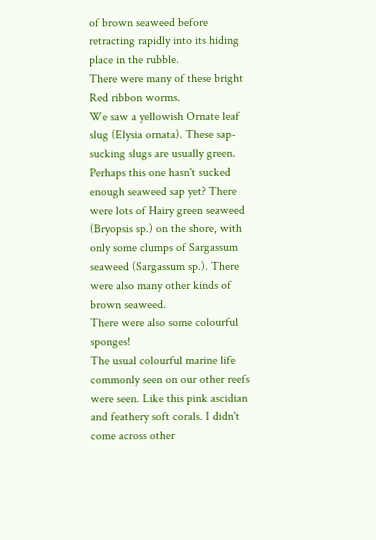of brown seaweed before retracting rapidly into its hiding place in the rubble.
There were many of these bright Red ribbon worms.
We saw a yellowish Ornate leaf slug (Elysia ornata). These sap-sucking slugs are usually green. Perhaps this one hasn't sucked enough seaweed sap yet? There were lots of Hairy green seaweed (Bryopsis sp.) on the shore, with only some clumps of Sargassum seaweed (Sargassum sp.). There were also many other kinds of brown seaweed.
There were also some colourful sponges!
The usual colourful marine life commonly seen on our other reefs were seen. Like this pink ascidian and feathery soft corals. I didn't come across other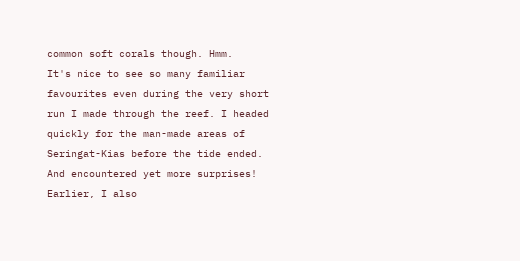common soft corals though. Hmm.
It's nice to see so many familiar favourites even during the very short run I made through the reef. I headed quickly for the man-made areas of Seringat-Kias before the tide ended. And encountered yet more surprises! Earlier, I also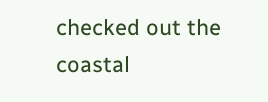checked out the coastal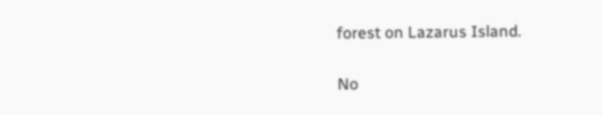forest on Lazarus Island.

No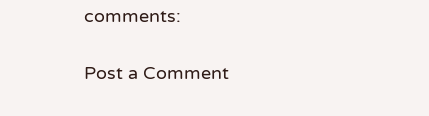comments:

Post a Comment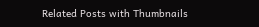Related Posts with Thumbnails